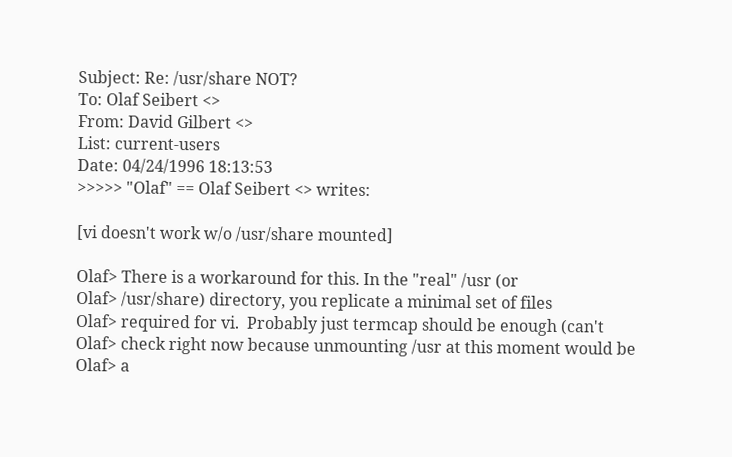Subject: Re: /usr/share NOT?
To: Olaf Seibert <>
From: David Gilbert <>
List: current-users
Date: 04/24/1996 18:13:53
>>>>> "Olaf" == Olaf Seibert <> writes:

[vi doesn't work w/o /usr/share mounted]

Olaf> There is a workaround for this. In the "real" /usr (or
Olaf> /usr/share) directory, you replicate a minimal set of files
Olaf> required for vi.  Probably just termcap should be enough (can't
Olaf> check right now because unmounting /usr at this moment would be
Olaf> a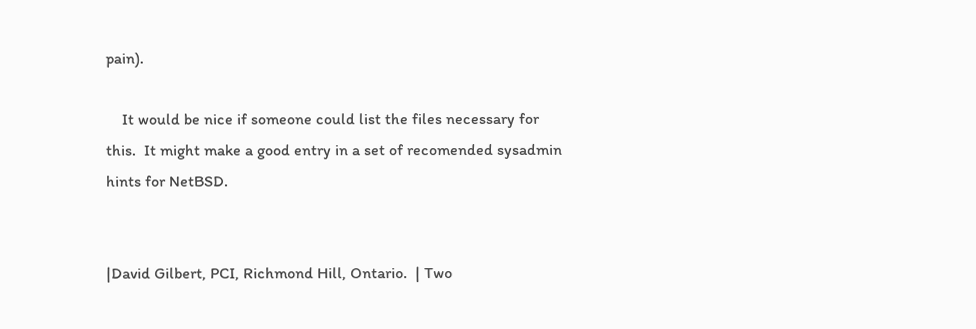pain).

    It would be nice if someone could list the files necessary for
this.  It might make a good entry in a set of recomended sysadmin
hints for NetBSD.


|David Gilbert, PCI, Richmond Hill, Ontario.  | Two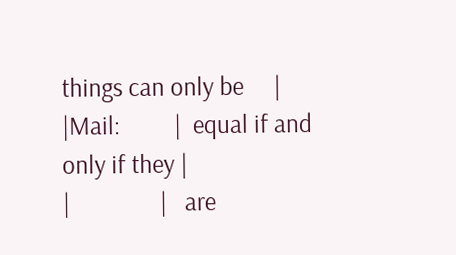things can only be     |
|Mail:         |  equal if and only if they |
|               |   are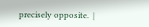precisely opposite.  |